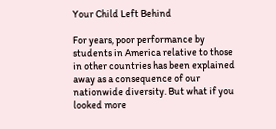Your Child Left Behind

For years, poor performance by students in America relative to those in other countries has been explained away as a consequence of our nationwide diversity. But what if you looked more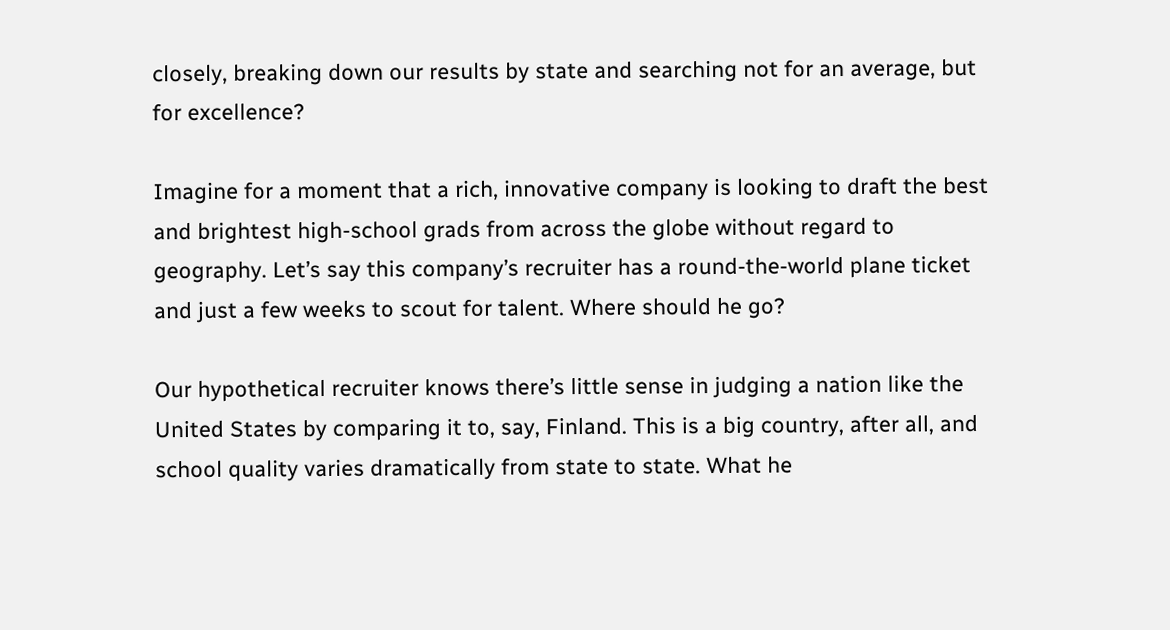closely, breaking down our results by state and searching not for an average, but for excellence?

Imagine for a moment that a rich, innovative company is looking to draft the best and brightest high-school grads from across the globe without regard to geography. Let’s say this company’s recruiter has a round-the-world plane ticket and just a few weeks to scout for talent. Where should he go?

Our hypothetical recruiter knows there’s little sense in judging a nation like the United States by comparing it to, say, Finland. This is a big country, after all, and school quality varies dramatically from state to state. What he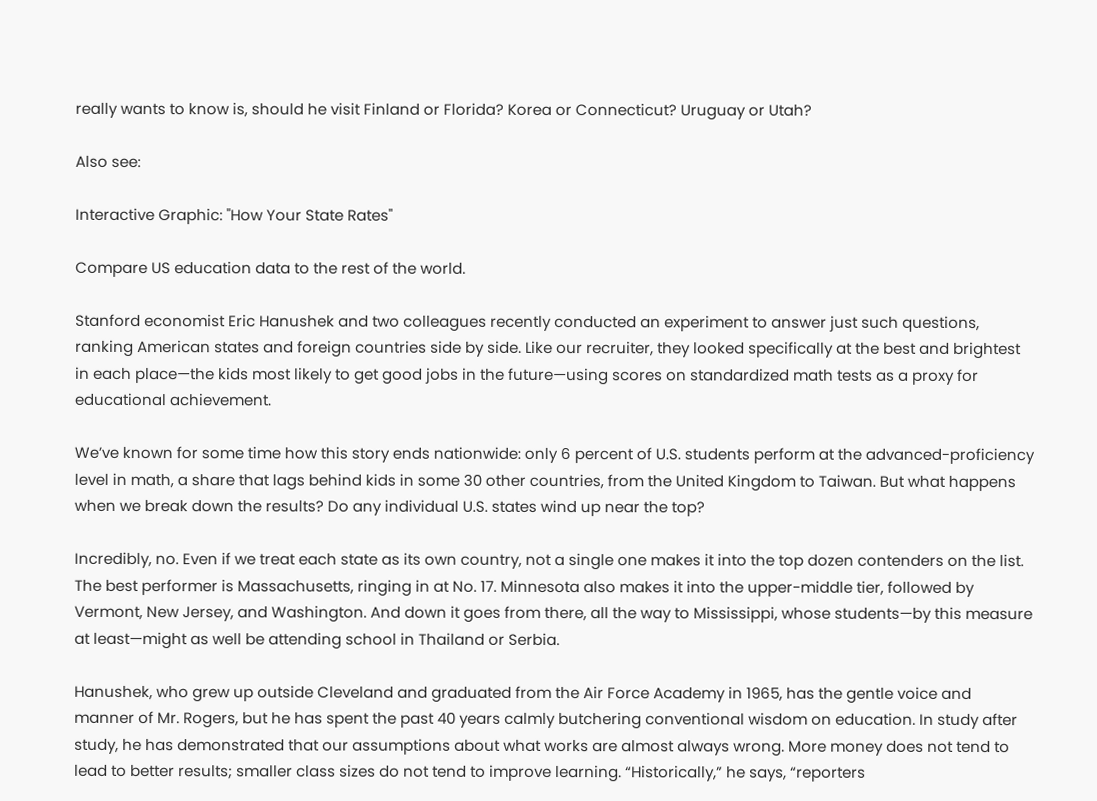really wants to know is, should he visit Finland or Florida? Korea or Connecticut? Uruguay or Utah?

Also see:

Interactive Graphic: "How Your State Rates"

Compare US education data to the rest of the world.

Stanford economist Eric Hanushek and two colleagues recently conducted an experiment to answer just such questions, ranking American states and foreign countries side by side. Like our recruiter, they looked specifically at the best and brightest in each place—the kids most likely to get good jobs in the future—using scores on standardized math tests as a proxy for educational achievement.

We’ve known for some time how this story ends nationwide: only 6 percent of U.S. students perform at the advanced-proficiency level in math, a share that lags behind kids in some 30 other countries, from the United Kingdom to Taiwan. But what happens when we break down the results? Do any individual U.S. states wind up near the top?

Incredibly, no. Even if we treat each state as its own country, not a single one makes it into the top dozen contenders on the list. The best performer is Massachusetts, ringing in at No. 17. Minnesota also makes it into the upper-middle tier, followed by Vermont, New Jersey, and Washington. And down it goes from there, all the way to Mississippi, whose students—by this measure at least—might as well be attending school in Thailand or Serbia.

Hanushek, who grew up outside Cleveland and graduated from the Air Force Academy in 1965, has the gentle voice and manner of Mr. Rogers, but he has spent the past 40 years calmly butchering conventional wisdom on education. In study after study, he has demonstrated that our assumptions about what works are almost always wrong. More money does not tend to lead to better results; smaller class sizes do not tend to improve learning. “Historically,” he says, “reporters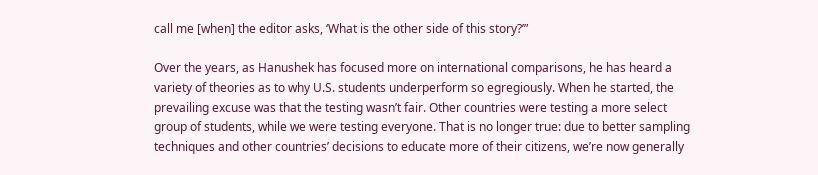call me [when] the editor asks, ‘What is the other side of this story?’”

Over the years, as Hanushek has focused more on international comparisons, he has heard a variety of theories as to why U.S. students underperform so egregiously. When he started, the prevailing excuse was that the testing wasn’t fair. Other countries were testing a more select group of students, while we were testing everyone. That is no longer true: due to better sampling techniques and other countries’ decisions to educate more of their citizens, we’re now generally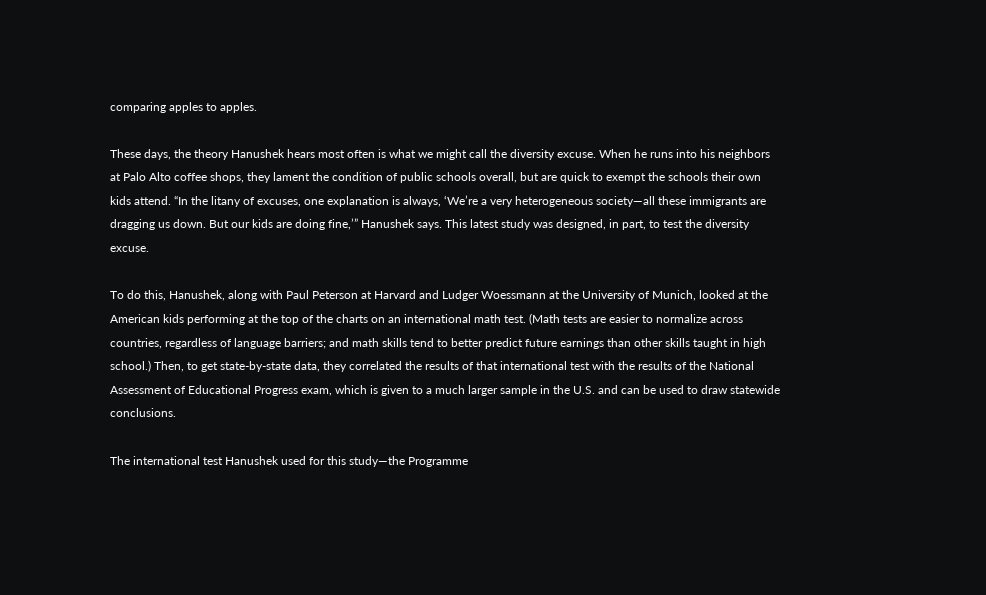comparing apples to apples.

These days, the theory Hanushek hears most often is what we might call the diversity excuse. When he runs into his neighbors at Palo Alto coffee shops, they lament the condition of public schools overall, but are quick to exempt the schools their own kids attend. “In the litany of excuses, one explanation is always, ‘We’re a very heterogeneous society—all these immigrants are dragging us down. But our kids are doing fine,’” Hanushek says. This latest study was designed, in part, to test the diversity excuse.

To do this, Hanushek, along with Paul Peterson at Harvard and Ludger Woessmann at the University of Munich, looked at the American kids performing at the top of the charts on an international math test. (Math tests are easier to normalize across countries, regardless of language barriers; and math skills tend to better predict future earnings than other skills taught in high school.) Then, to get state-by-state data, they correlated the results of that international test with the results of the National Assessment of Educational Progress exam, which is given to a much larger sample in the U.S. and can be used to draw statewide conclusions.

The international test Hanushek used for this study—the Programme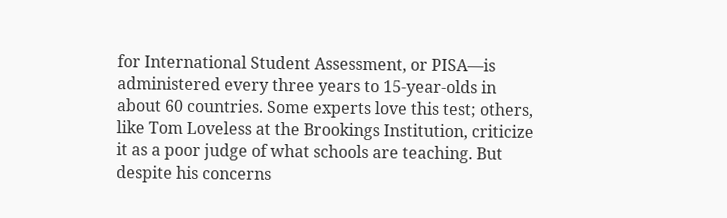for International Student Assessment, or PISA—is administered every three years to 15-year-olds in about 60 countries. Some experts love this test; others, like Tom Loveless at the Brookings Institution, criticize it as a poor judge of what schools are teaching. But despite his concerns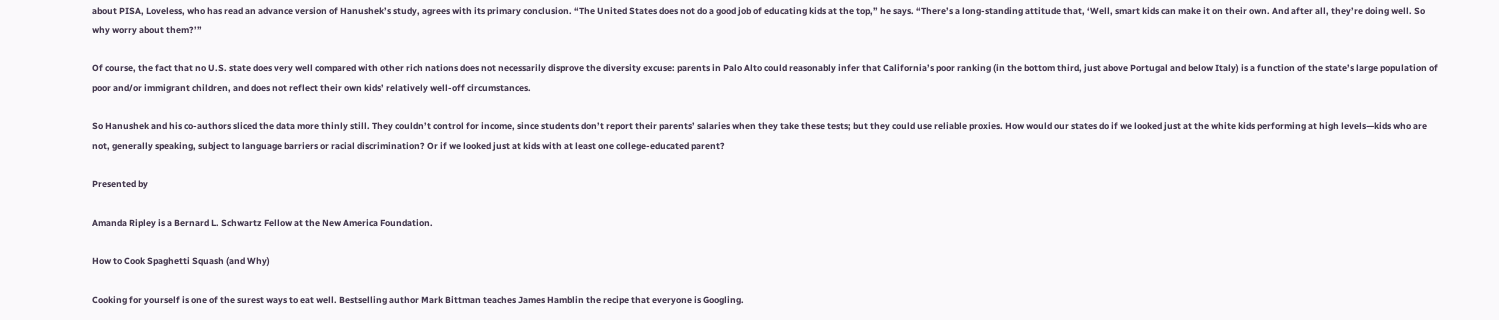about PISA, Loveless, who has read an advance version of Hanushek’s study, agrees with its primary conclusion. “The United States does not do a good job of educating kids at the top,” he says. “There’s a long-standing attitude that, ‘Well, smart kids can make it on their own. And after all, they’re doing well. So why worry about them?’”

Of course, the fact that no U.S. state does very well compared with other rich nations does not necessarily disprove the diversity excuse: parents in Palo Alto could reasonably infer that California’s poor ranking (in the bottom third, just above Portugal and below Italy) is a function of the state’s large population of poor and/or immigrant children, and does not reflect their own kids’ relatively well-off circumstances.

So Hanushek and his co-authors sliced the data more thinly still. They couldn’t control for income, since students don’t report their parents’ salaries when they take these tests; but they could use reliable proxies. How would our states do if we looked just at the white kids performing at high levels—kids who are not, generally speaking, subject to language barriers or racial discrimination? Or if we looked just at kids with at least one college-educated parent?

Presented by

Amanda Ripley is a Bernard L. Schwartz Fellow at the New America Foundation.

How to Cook Spaghetti Squash (and Why)

Cooking for yourself is one of the surest ways to eat well. Bestselling author Mark Bittman teaches James Hamblin the recipe that everyone is Googling.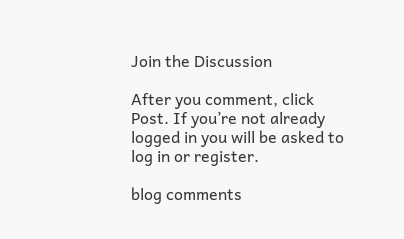Join the Discussion

After you comment, click Post. If you’re not already logged in you will be asked to log in or register.

blog comments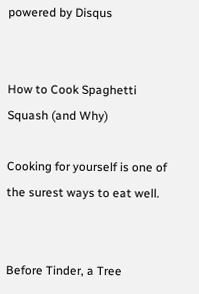powered by Disqus


How to Cook Spaghetti Squash (and Why)

Cooking for yourself is one of the surest ways to eat well.


Before Tinder, a Tree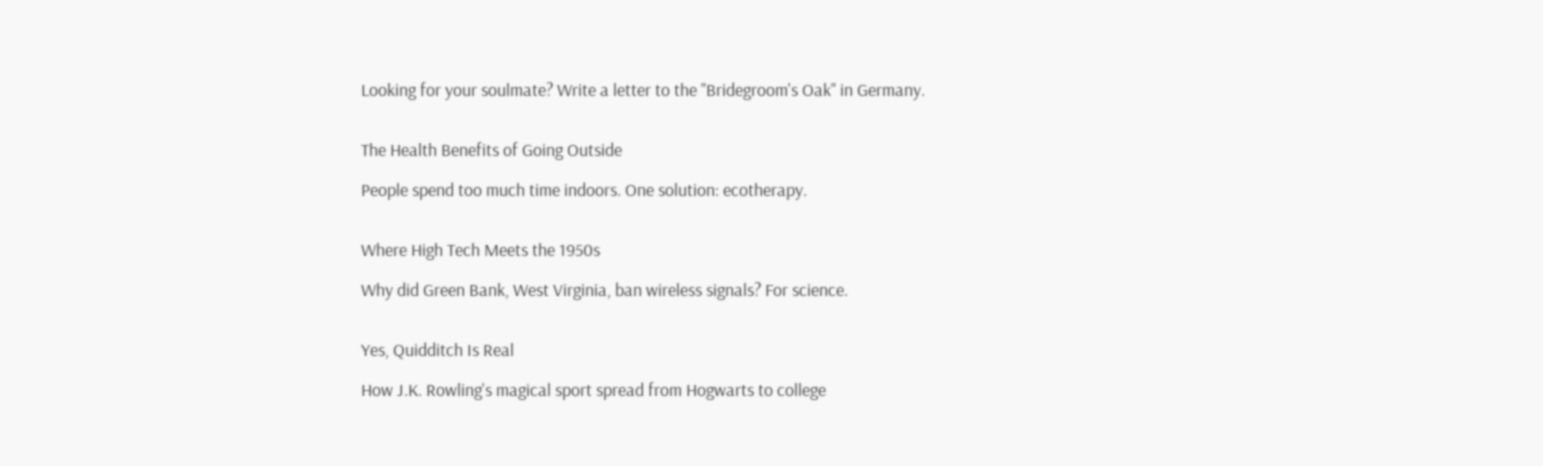Looking for your soulmate? Write a letter to the "Bridegroom's Oak" in Germany.


The Health Benefits of Going Outside

People spend too much time indoors. One solution: ecotherapy.


Where High Tech Meets the 1950s

Why did Green Bank, West Virginia, ban wireless signals? For science.


Yes, Quidditch Is Real

How J.K. Rowling's magical sport spread from Hogwarts to college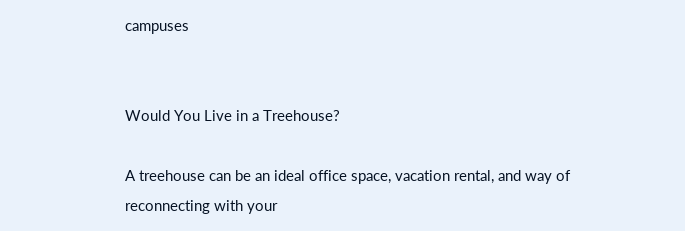campuses


Would You Live in a Treehouse?

A treehouse can be an ideal office space, vacation rental, and way of reconnecting with your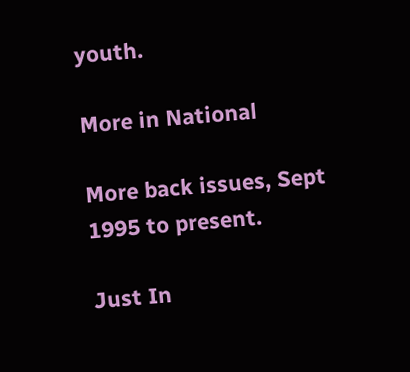youth.

More in National

More back issues, Sept 1995 to present.

Just In